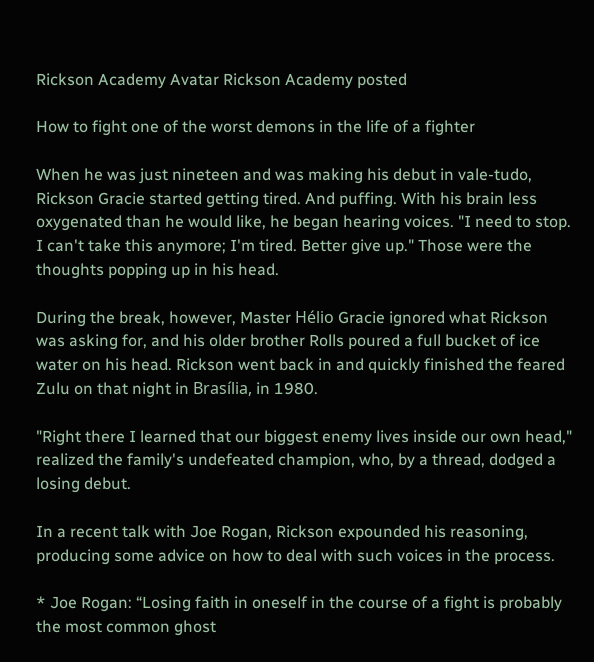Rickson Academy Avatar Rickson Academy posted

How to fight one of the worst demons in the life of a fighter

When he was just nineteen and was making his debut in vale-tudo, Rickson Gracie started getting tired. And puffing. With his brain less oxygenated than he would like, he began hearing voices. "I need to stop. I can't take this anymore; I'm tired. Better give up." Those were the thoughts popping up in his head.

During the break, however, Master Hélio Gracie ignored what Rickson was asking for, and his older brother Rolls poured a full bucket of ice water on his head. Rickson went back in and quickly finished the feared Zulu on that night in Brasília, in 1980.

"Right there I learned that our biggest enemy lives inside our own head," realized the family's undefeated champion, who, by a thread, dodged a losing debut.

In a recent talk with Joe Rogan, Rickson expounded his reasoning, producing some advice on how to deal with such voices in the process.

* Joe Rogan: “Losing faith in oneself in the course of a fight is probably the most common ghost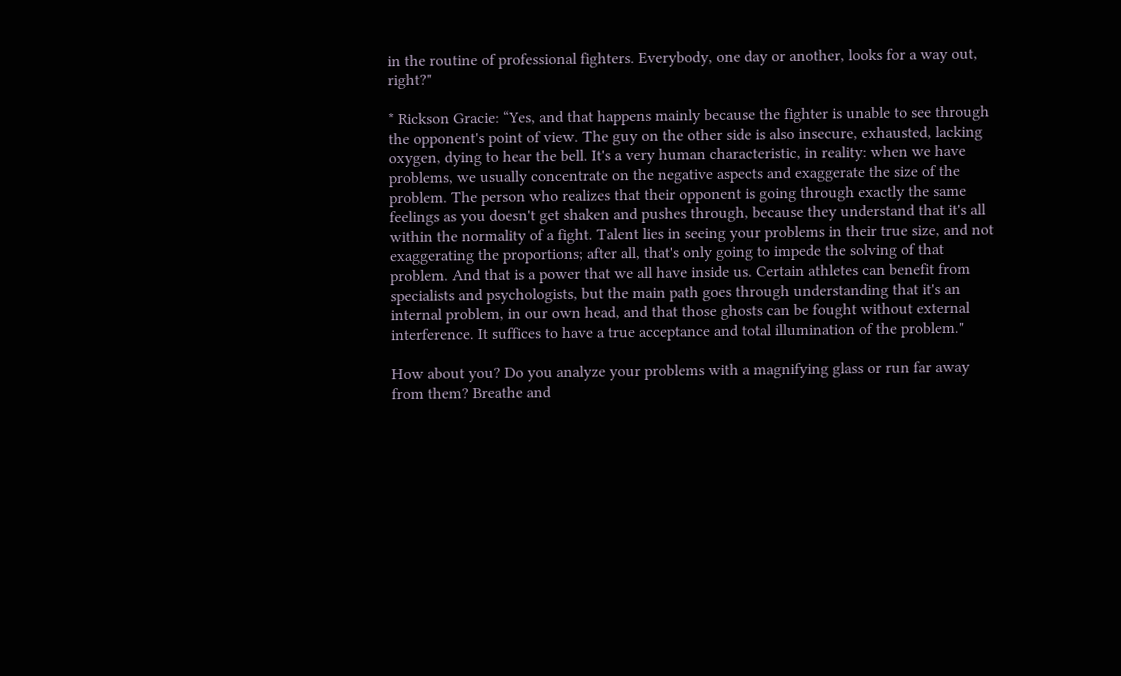in the routine of professional fighters. Everybody, one day or another, looks for a way out, right?"

* Rickson Gracie: “Yes, and that happens mainly because the fighter is unable to see through the opponent's point of view. The guy on the other side is also insecure, exhausted, lacking oxygen, dying to hear the bell. It's a very human characteristic, in reality: when we have problems, we usually concentrate on the negative aspects and exaggerate the size of the problem. The person who realizes that their opponent is going through exactly the same feelings as you doesn't get shaken and pushes through, because they understand that it's all within the normality of a fight. Talent lies in seeing your problems in their true size, and not exaggerating the proportions; after all, that's only going to impede the solving of that problem. And that is a power that we all have inside us. Certain athletes can benefit from specialists and psychologists, but the main path goes through understanding that it's an internal problem, in our own head, and that those ghosts can be fought without external interference. It suffices to have a true acceptance and total illumination of the problem."

How about you? Do you analyze your problems with a magnifying glass or run far away from them? Breathe and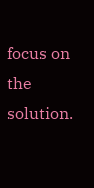focus on the solution.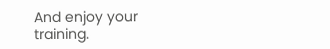And enjoy your training.